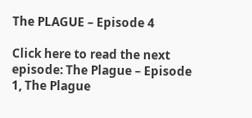The PLAGUE – Episode 4

Click here to read the next episode: The Plague – Episode 1, The Plague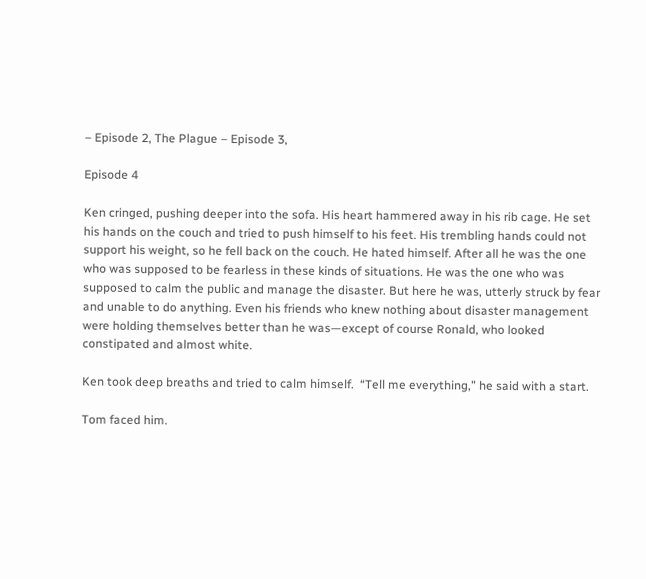– Episode 2, The Plague – Episode 3,

Episode 4

Ken cringed, pushing deeper into the sofa. His heart hammered away in his rib cage. He set his hands on the couch and tried to push himself to his feet. His trembling hands could not support his weight, so he fell back on the couch. He hated himself. After all he was the one who was supposed to be fearless in these kinds of situations. He was the one who was supposed to calm the public and manage the disaster. But here he was, utterly struck by fear and unable to do anything. Even his friends who knew nothing about disaster management were holding themselves better than he was—except of course Ronald, who looked constipated and almost white.

Ken took deep breaths and tried to calm himself.  “Tell me everything,” he said with a start.

Tom faced him.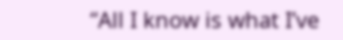“All I know is what I’ve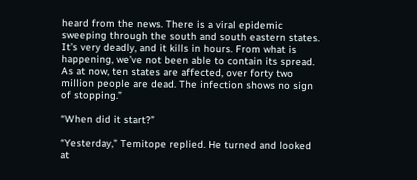heard from the news. There is a viral epidemic sweeping through the south and south eastern states. It’s very deadly, and it kills in hours. From what is happening, we’ve not been able to contain its spread. As at now, ten states are affected, over forty two million people are dead. The infection shows no sign of stopping.”

“When did it start?”

“Yesterday,” Temitope replied. He turned and looked at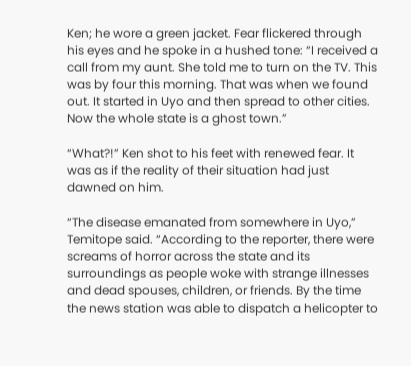Ken; he wore a green jacket. Fear flickered through his eyes and he spoke in a hushed tone: “I received a call from my aunt. She told me to turn on the TV. This was by four this morning. That was when we found out. It started in Uyo and then spread to other cities. Now the whole state is a ghost town.”

“What?!” Ken shot to his feet with renewed fear. It was as if the reality of their situation had just dawned on him.

“The disease emanated from somewhere in Uyo,” Temitope said. “According to the reporter, there were screams of horror across the state and its surroundings as people woke with strange illnesses and dead spouses, children, or friends. By the time the news station was able to dispatch a helicopter to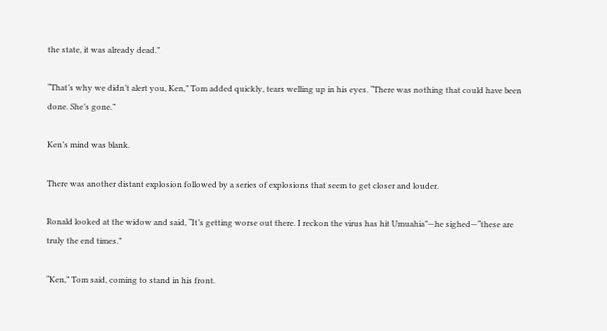the state, it was already dead.”

“That’s why we didn’t alert you, Ken,” Tom added quickly, tears welling up in his eyes. “There was nothing that could have been done. She’s gone.”

Ken’s mind was blank.

There was another distant explosion followed by a series of explosions that seem to get closer and louder.

Ronald looked at the widow and said, “It’s getting worse out there. I reckon the virus has hit Umuahia”—he sighed—“these are truly the end times.”

“Ken,” Tom said, coming to stand in his front.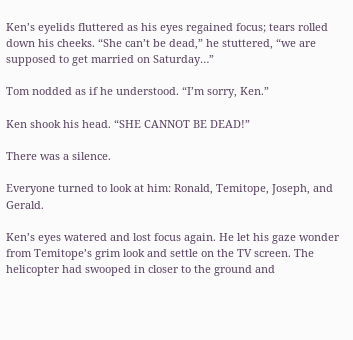Ken’s eyelids fluttered as his eyes regained focus; tears rolled down his cheeks. “She can’t be dead,” he stuttered, “we are supposed to get married on Saturday…”

Tom nodded as if he understood. “I’m sorry, Ken.”

Ken shook his head. “SHE CANNOT BE DEAD!”

There was a silence.

Everyone turned to look at him: Ronald, Temitope, Joseph, and Gerald.

Ken’s eyes watered and lost focus again. He let his gaze wonder from Temitope’s grim look and settle on the TV screen. The helicopter had swooped in closer to the ground and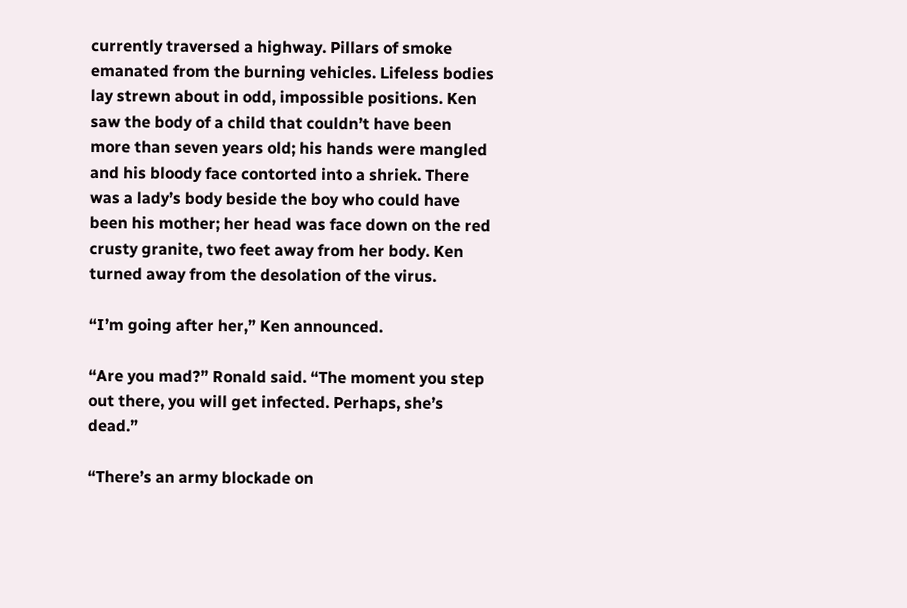currently traversed a highway. Pillars of smoke emanated from the burning vehicles. Lifeless bodies lay strewn about in odd, impossible positions. Ken saw the body of a child that couldn’t have been more than seven years old; his hands were mangled and his bloody face contorted into a shriek. There was a lady’s body beside the boy who could have been his mother; her head was face down on the red crusty granite, two feet away from her body. Ken turned away from the desolation of the virus.

“I’m going after her,” Ken announced.

“Are you mad?” Ronald said. “The moment you step out there, you will get infected. Perhaps, she’s dead.”

“There’s an army blockade on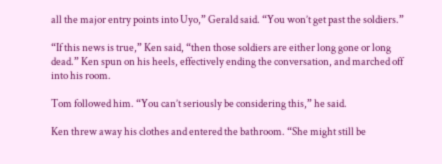all the major entry points into Uyo,” Gerald said. “You won’t get past the soldiers.”

“If this news is true,” Ken said, “then those soldiers are either long gone or long dead.” Ken spun on his heels, effectively ending the conversation, and marched off into his room.

Tom followed him. “You can’t seriously be considering this,” he said.

Ken threw away his clothes and entered the bathroom. “She might still be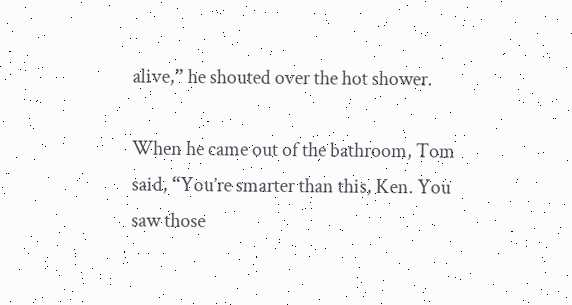alive,” he shouted over the hot shower.

When he came out of the bathroom, Tom said, “You’re smarter than this, Ken. You saw those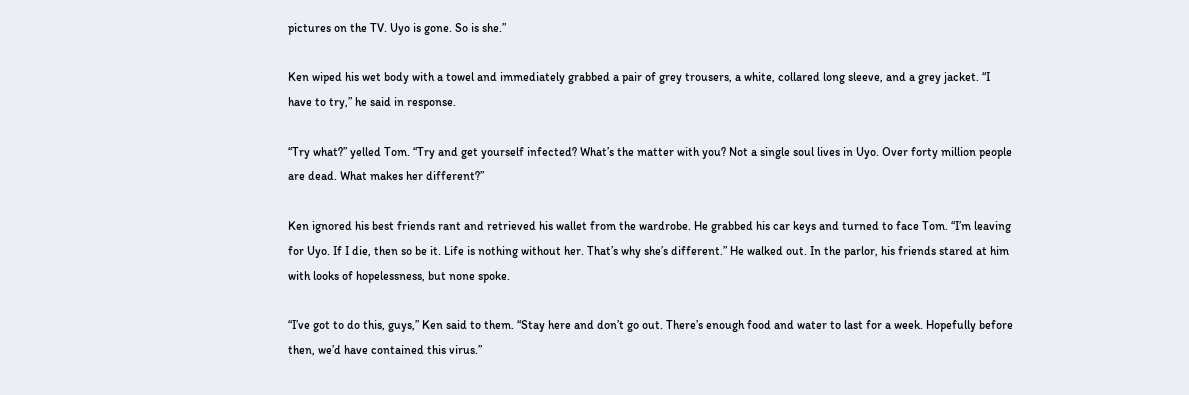pictures on the TV. Uyo is gone. So is she.”

Ken wiped his wet body with a towel and immediately grabbed a pair of grey trousers, a white, collared long sleeve, and a grey jacket. “I have to try,” he said in response.

“Try what?” yelled Tom. “Try and get yourself infected? What’s the matter with you? Not a single soul lives in Uyo. Over forty million people are dead. What makes her different?”

Ken ignored his best friends rant and retrieved his wallet from the wardrobe. He grabbed his car keys and turned to face Tom. “I’m leaving for Uyo. If I die, then so be it. Life is nothing without her. That’s why she’s different.” He walked out. In the parlor, his friends stared at him with looks of hopelessness, but none spoke.

“I’ve got to do this, guys,” Ken said to them. “Stay here and don’t go out. There’s enough food and water to last for a week. Hopefully before then, we’d have contained this virus.”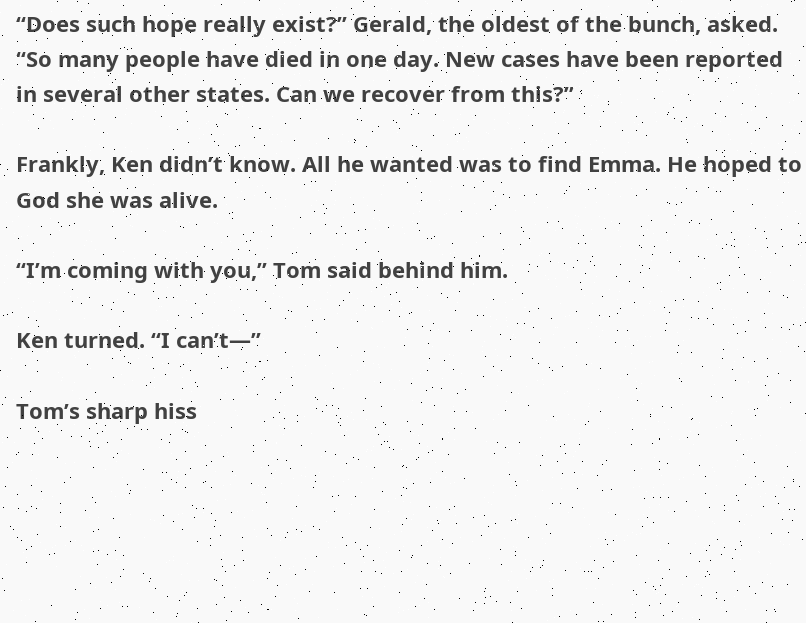“Does such hope really exist?” Gerald, the oldest of the bunch, asked. “So many people have died in one day. New cases have been reported in several other states. Can we recover from this?”

Frankly, Ken didn’t know. All he wanted was to find Emma. He hoped to God she was alive.

“I’m coming with you,” Tom said behind him.

Ken turned. “I can’t—”

Tom’s sharp hiss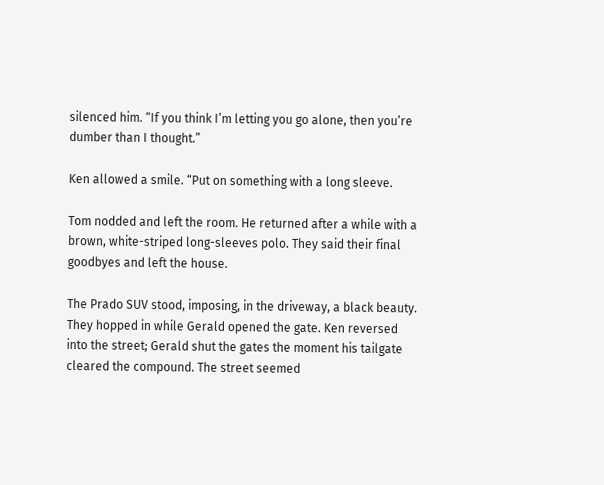silenced him. “If you think I’m letting you go alone, then you’re dumber than I thought.”

Ken allowed a smile. “Put on something with a long sleeve.

Tom nodded and left the room. He returned after a while with a brown, white-striped long-sleeves polo. They said their final goodbyes and left the house.

The Prado SUV stood, imposing, in the driveway, a black beauty. They hopped in while Gerald opened the gate. Ken reversed into the street; Gerald shut the gates the moment his tailgate cleared the compound. The street seemed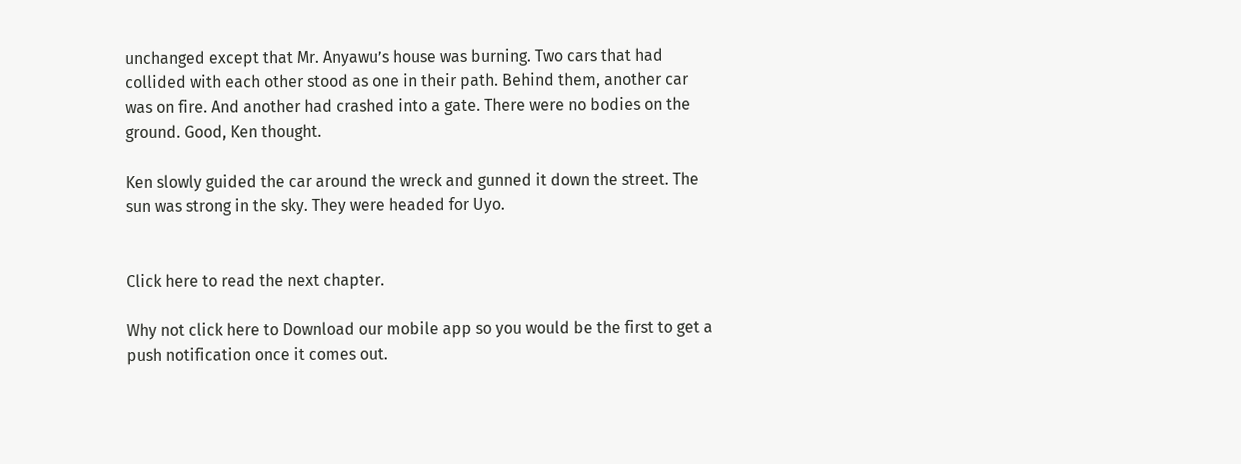unchanged except that Mr. Anyawu’s house was burning. Two cars that had collided with each other stood as one in their path. Behind them, another car was on fire. And another had crashed into a gate. There were no bodies on the ground. Good, Ken thought.

Ken slowly guided the car around the wreck and gunned it down the street. The sun was strong in the sky. They were headed for Uyo.


Click here to read the next chapter.

Why not click here to Download our mobile app so you would be the first to get a push notification once it comes out.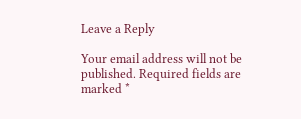Leave a Reply

Your email address will not be published. Required fields are marked *